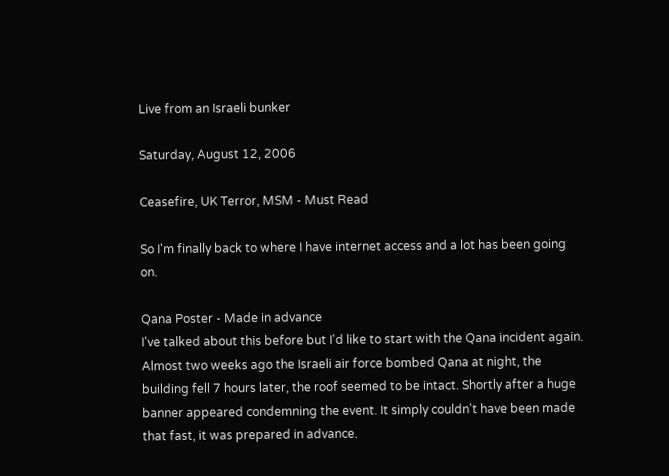Live from an Israeli bunker

Saturday, August 12, 2006

Ceasefire, UK Terror, MSM - Must Read

So I'm finally back to where I have internet access and a lot has been going on.

Qana Poster - Made in advance
I've talked about this before but I'd like to start with the Qana incident again. Almost two weeks ago the Israeli air force bombed Qana at night, the building fell 7 hours later, the roof seemed to be intact. Shortly after a huge banner appeared condemning the event. It simply couldn't have been made that fast, it was prepared in advance.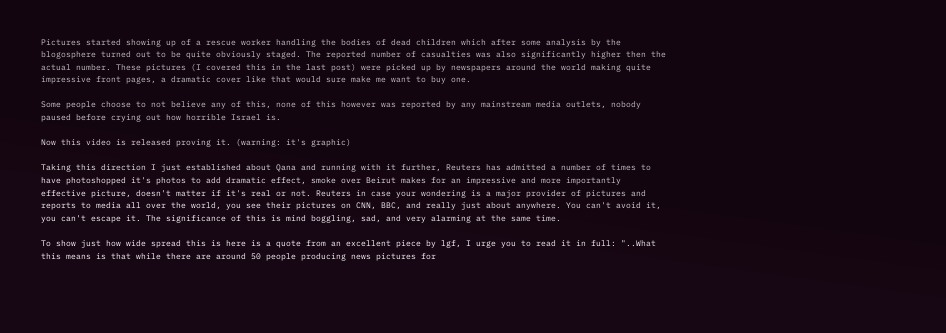Pictures started showing up of a rescue worker handling the bodies of dead children which after some analysis by the blogosphere turned out to be quite obviously staged. The reported number of casualties was also significantly higher then the actual number. These pictures (I covered this in the last post) were picked up by newspapers around the world making quite impressive front pages, a dramatic cover like that would sure make me want to buy one.

Some people choose to not believe any of this, none of this however was reported by any mainstream media outlets, nobody paused before crying out how horrible Israel is.

Now this video is released proving it. (warning: it's graphic)

Taking this direction I just established about Qana and running with it further, Reuters has admitted a number of times to have photoshopped it's photos to add dramatic effect, smoke over Beirut makes for an impressive and more importantly effective picture, doesn't matter if it's real or not. Reuters in case your wondering is a major provider of pictures and reports to media all over the world, you see their pictures on CNN, BBC, and really just about anywhere. You can't avoid it, you can't escape it. The significance of this is mind boggling, sad, and very alarming at the same time.

To show just how wide spread this is here is a quote from an excellent piece by lgf, I urge you to read it in full: "..What this means is that while there are around 50 people producing news pictures for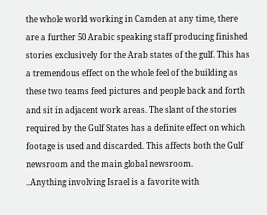the whole world working in Camden at any time, there are a further 50 Arabic speaking staff producing finished stories exclusively for the Arab states of the gulf. This has a tremendous effect on the whole feel of the building as these two teams feed pictures and people back and forth and sit in adjacent work areas. The slant of the stories required by the Gulf States has a definite effect on which footage is used and discarded. This affects both the Gulf newsroom and the main global newsroom.
..Anything involving Israel is a favorite with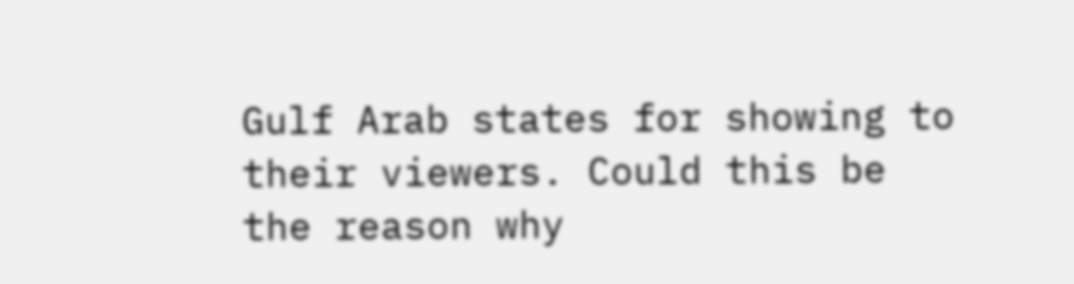Gulf Arab states for showing to their viewers. Could this be the reason why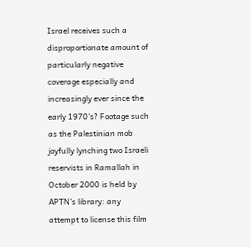Israel receives such a disproportionate amount of particularly negative coverage especially and increasingly ever since the early 1970’s? Footage such as the Palestinian mob joyfully lynching two Israeli reservists in Ramallah in October 2000 is held by APTN’s library: any attempt to license this film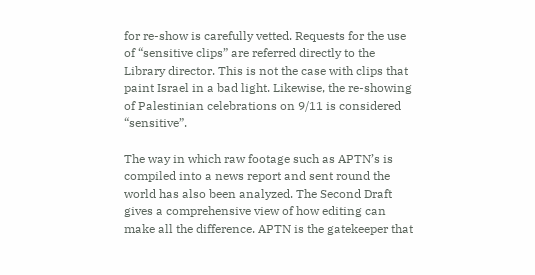for re-show is carefully vetted. Requests for the use of “sensitive clips” are referred directly to the Library director. This is not the case with clips that paint Israel in a bad light. Likewise, the re-showing of Palestinian celebrations on 9/11 is considered “sensitive”.

The way in which raw footage such as APTN’s is compiled into a news report and sent round the world has also been analyzed. The Second Draft gives a comprehensive view of how editing can make all the difference. APTN is the gatekeeper that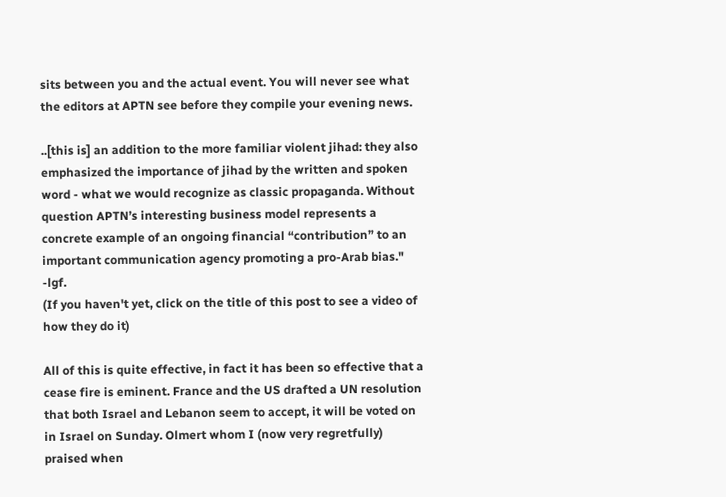sits between you and the actual event. You will never see what the editors at APTN see before they compile your evening news.

..[this is] an addition to the more familiar violent jihad: they also emphasized the importance of jihad by the written and spoken word - what we would recognize as classic propaganda. Without question APTN’s interesting business model represents a concrete example of an ongoing financial “contribution” to an important communication agency promoting a pro-Arab bias." -lgf.
(If you haven't yet, click on the title of this post to see a video of how they do it)

All of this is quite effective, in fact it has been so effective that a cease fire is eminent. France and the US drafted a UN resolution that both Israel and Lebanon seem to accept, it will be voted on in Israel on Sunday. Olmert whom I (now very regretfully) praised when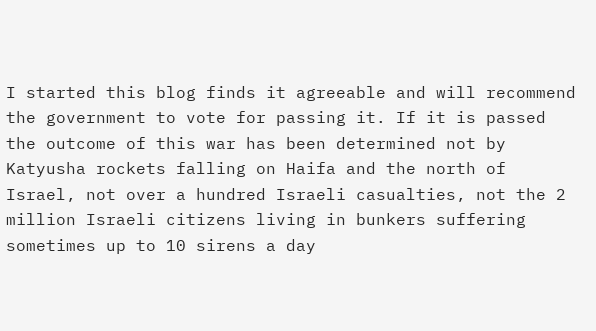I started this blog finds it agreeable and will recommend the government to vote for passing it. If it is passed the outcome of this war has been determined not by Katyusha rockets falling on Haifa and the north of Israel, not over a hundred Israeli casualties, not the 2 million Israeli citizens living in bunkers suffering sometimes up to 10 sirens a day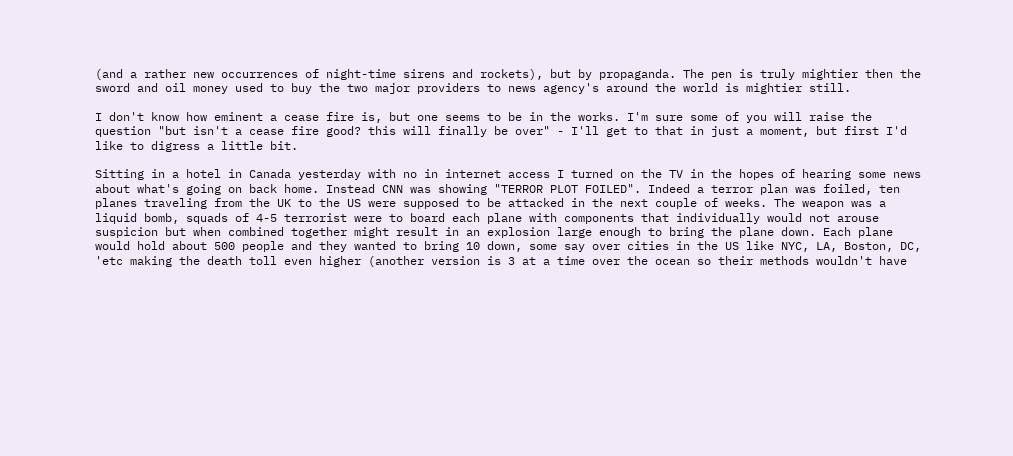(and a rather new occurrences of night-time sirens and rockets), but by propaganda. The pen is truly mightier then the sword and oil money used to buy the two major providers to news agency's around the world is mightier still.

I don't know how eminent a cease fire is, but one seems to be in the works. I'm sure some of you will raise the question "but isn't a cease fire good? this will finally be over" - I'll get to that in just a moment, but first I'd like to digress a little bit.

Sitting in a hotel in Canada yesterday with no in internet access I turned on the TV in the hopes of hearing some news about what's going on back home. Instead CNN was showing "TERROR PLOT FOILED". Indeed a terror plan was foiled, ten planes traveling from the UK to the US were supposed to be attacked in the next couple of weeks. The weapon was a liquid bomb, squads of 4-5 terrorist were to board each plane with components that individually would not arouse suspicion but when combined together might result in an explosion large enough to bring the plane down. Each plane would hold about 500 people and they wanted to bring 10 down, some say over cities in the US like NYC, LA, Boston, DC, 'etc making the death toll even higher (another version is 3 at a time over the ocean so their methods wouldn't have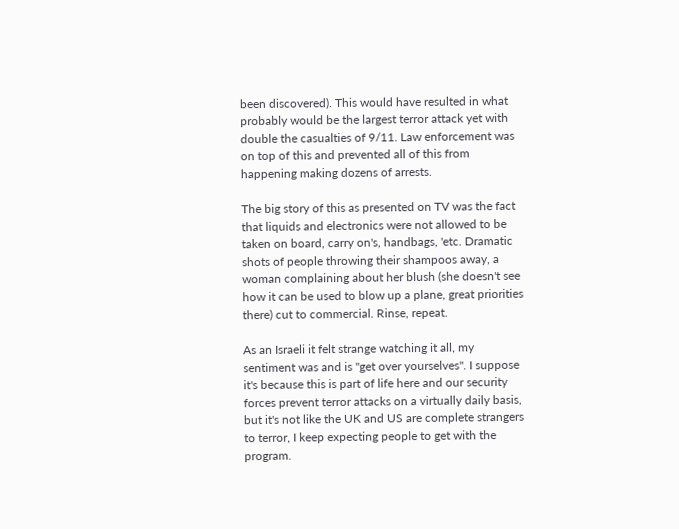been discovered). This would have resulted in what probably would be the largest terror attack yet with double the casualties of 9/11. Law enforcement was on top of this and prevented all of this from happening making dozens of arrests.

The big story of this as presented on TV was the fact that liquids and electronics were not allowed to be taken on board, carry on's, handbags, 'etc. Dramatic shots of people throwing their shampoos away, a woman complaining about her blush (she doesn't see how it can be used to blow up a plane, great priorities there) cut to commercial. Rinse, repeat.

As an Israeli it felt strange watching it all, my sentiment was and is "get over yourselves". I suppose it's because this is part of life here and our security forces prevent terror attacks on a virtually daily basis, but it's not like the UK and US are complete strangers to terror, I keep expecting people to get with the program.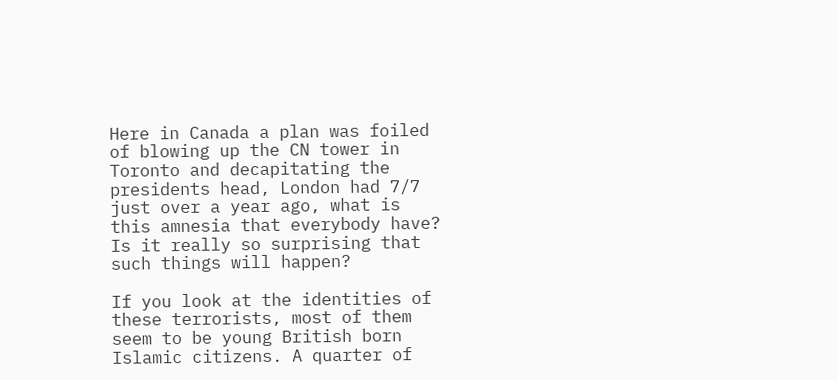Here in Canada a plan was foiled of blowing up the CN tower in Toronto and decapitating the presidents head, London had 7/7 just over a year ago, what is this amnesia that everybody have? Is it really so surprising that such things will happen?

If you look at the identities of these terrorists, most of them seem to be young British born Islamic citizens. A quarter of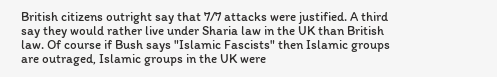British citizens outright say that 7/7 attacks were justified. A third say they would rather live under Sharia law in the UK than British law. Of course if Bush says "Islamic Fascists" then Islamic groups are outraged, Islamic groups in the UK were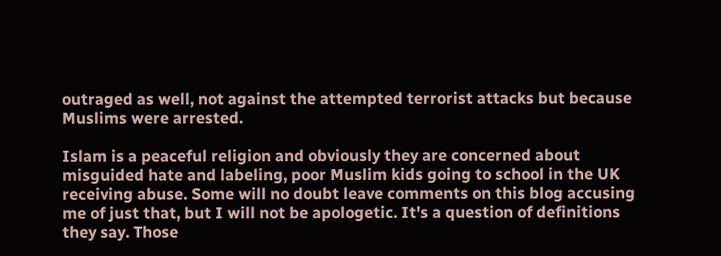outraged as well, not against the attempted terrorist attacks but because Muslims were arrested.

Islam is a peaceful religion and obviously they are concerned about misguided hate and labeling, poor Muslim kids going to school in the UK receiving abuse. Some will no doubt leave comments on this blog accusing me of just that, but I will not be apologetic. It's a question of definitions they say. Those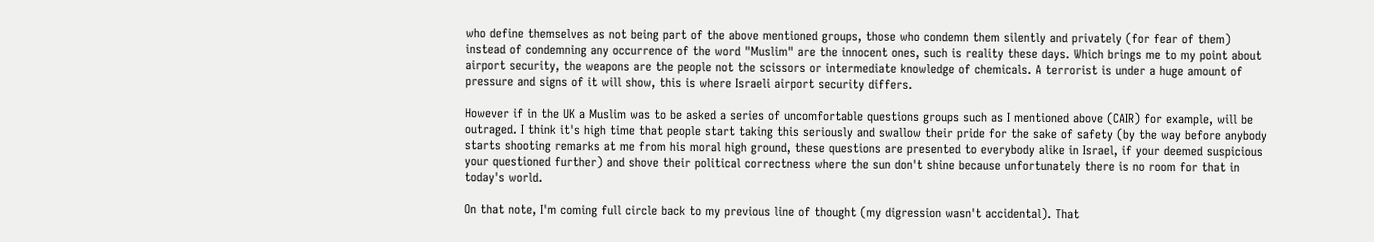who define themselves as not being part of the above mentioned groups, those who condemn them silently and privately (for fear of them) instead of condemning any occurrence of the word "Muslim" are the innocent ones, such is reality these days. Which brings me to my point about airport security, the weapons are the people not the scissors or intermediate knowledge of chemicals. A terrorist is under a huge amount of pressure and signs of it will show, this is where Israeli airport security differs.

However if in the UK a Muslim was to be asked a series of uncomfortable questions groups such as I mentioned above (CAIR) for example, will be outraged. I think it's high time that people start taking this seriously and swallow their pride for the sake of safety (by the way before anybody starts shooting remarks at me from his moral high ground, these questions are presented to everybody alike in Israel, if your deemed suspicious your questioned further) and shove their political correctness where the sun don't shine because unfortunately there is no room for that in today's world.

On that note, I'm coming full circle back to my previous line of thought (my digression wasn't accidental). That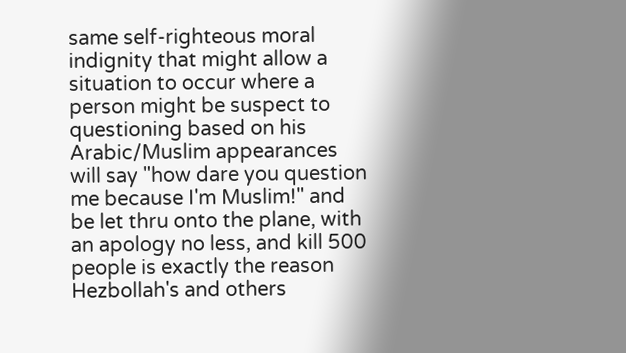same self-righteous moral indignity that might allow a situation to occur where a person might be suspect to questioning based on his Arabic/Muslim appearances will say "how dare you question me because I'm Muslim!" and be let thru onto the plane, with an apology no less, and kill 500 people is exactly the reason Hezbollah's and others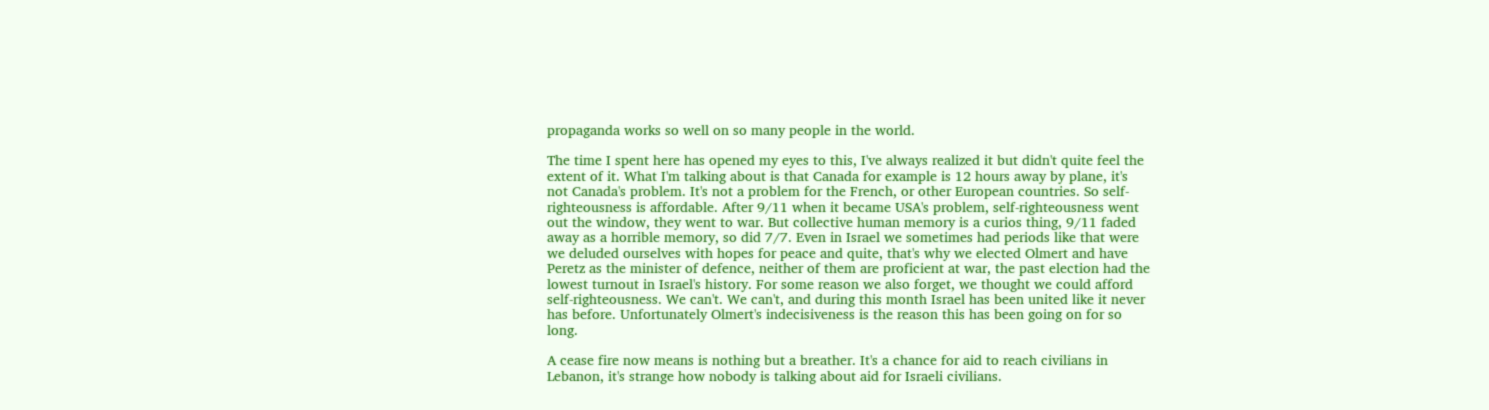propaganda works so well on so many people in the world.

The time I spent here has opened my eyes to this, I've always realized it but didn't quite feel the extent of it. What I'm talking about is that Canada for example is 12 hours away by plane, it's not Canada's problem. It's not a problem for the French, or other European countries. So self-righteousness is affordable. After 9/11 when it became USA's problem, self-righteousness went out the window, they went to war. But collective human memory is a curios thing, 9/11 faded away as a horrible memory, so did 7/7. Even in Israel we sometimes had periods like that were we deluded ourselves with hopes for peace and quite, that's why we elected Olmert and have Peretz as the minister of defence, neither of them are proficient at war, the past election had the lowest turnout in Israel's history. For some reason we also forget, we thought we could afford self-righteousness. We can't. We can't, and during this month Israel has been united like it never has before. Unfortunately Olmert's indecisiveness is the reason this has been going on for so long.

A cease fire now means is nothing but a breather. It's a chance for aid to reach civilians in Lebanon, it's strange how nobody is talking about aid for Israeli civilians.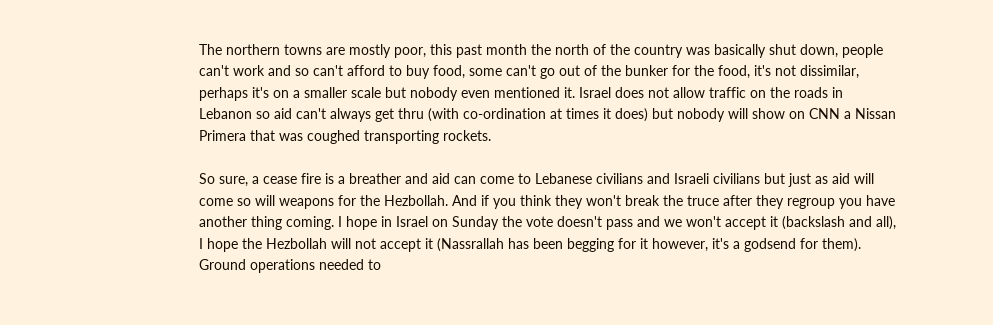The northern towns are mostly poor, this past month the north of the country was basically shut down, people can't work and so can't afford to buy food, some can't go out of the bunker for the food, it's not dissimilar, perhaps it's on a smaller scale but nobody even mentioned it. Israel does not allow traffic on the roads in Lebanon so aid can't always get thru (with co-ordination at times it does) but nobody will show on CNN a Nissan Primera that was coughed transporting rockets.

So sure, a cease fire is a breather and aid can come to Lebanese civilians and Israeli civilians but just as aid will come so will weapons for the Hezbollah. And if you think they won't break the truce after they regroup you have another thing coming. I hope in Israel on Sunday the vote doesn't pass and we won't accept it (backslash and all), I hope the Hezbollah will not accept it (Nassrallah has been begging for it however, it's a godsend for them). Ground operations needed to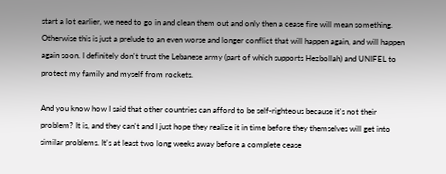start a lot earlier, we need to go in and clean them out and only then a cease fire will mean something. Otherwise this is just a prelude to an even worse and longer conflict that will happen again, and will happen again soon. I definitely don't trust the Lebanese army (part of which supports Hezbollah) and UNIFEL to protect my family and myself from rockets.

And you know how I said that other countries can afford to be self-righteous because it's not their problem? It is, and they can't and I just hope they realize it in time before they themselves will get into similar problems. It's at least two long weeks away before a complete cease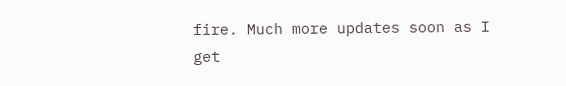fire. Much more updates soon as I get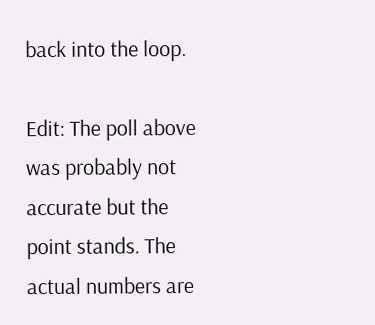back into the loop.

Edit: The poll above was probably not accurate but the point stands. The actual numbers are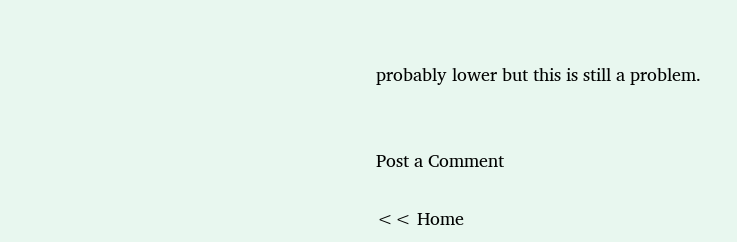probably lower but this is still a problem.


Post a Comment

<< Home